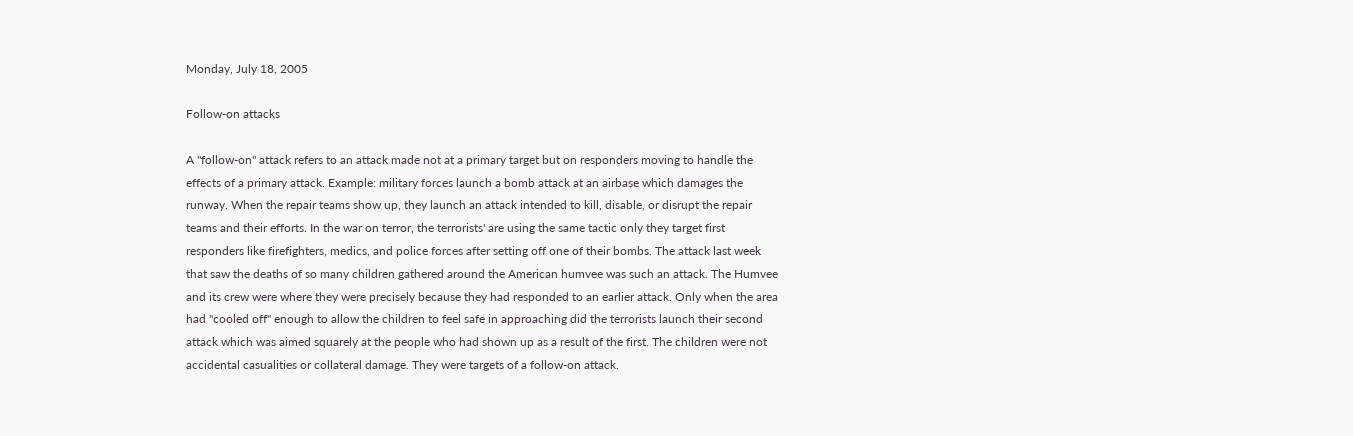Monday, July 18, 2005

Follow-on attacks

A "follow-on" attack refers to an attack made not at a primary target but on responders moving to handle the effects of a primary attack. Example: military forces launch a bomb attack at an airbase which damages the runway. When the repair teams show up, they launch an attack intended to kill, disable, or disrupt the repair teams and their efforts. In the war on terror, the terrorists' are using the same tactic only they target first responders like firefighters, medics, and police forces after setting off one of their bombs. The attack last week that saw the deaths of so many children gathered around the American humvee was such an attack. The Humvee and its crew were where they were precisely because they had responded to an earlier attack. Only when the area had "cooled off" enough to allow the children to feel safe in approaching did the terrorists launch their second attack which was aimed squarely at the people who had shown up as a result of the first. The children were not accidental casualities or collateral damage. They were targets of a follow-on attack.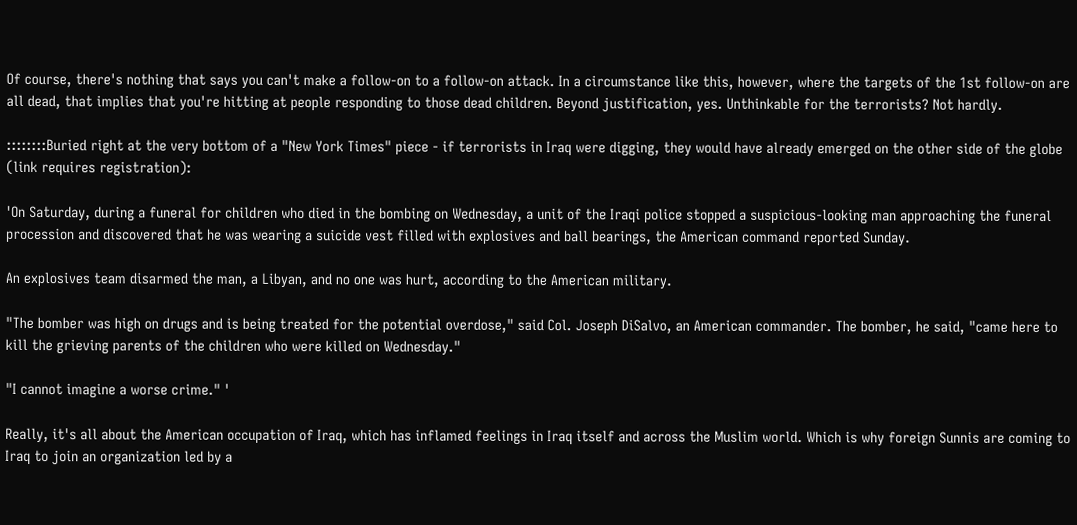Of course, there's nothing that says you can't make a follow-on to a follow-on attack. In a circumstance like this, however, where the targets of the 1st follow-on are all dead, that implies that you're hitting at people responding to those dead children. Beyond justification, yes. Unthinkable for the terrorists? Not hardly.

::::::::Buried right at the very bottom of a "New York Times" piece - if terrorists in Iraq were digging, they would have already emerged on the other side of the globe (link requires registration):

'On Saturday, during a funeral for children who died in the bombing on Wednesday, a unit of the Iraqi police stopped a suspicious-looking man approaching the funeral procession and discovered that he was wearing a suicide vest filled with explosives and ball bearings, the American command reported Sunday.

An explosives team disarmed the man, a Libyan, and no one was hurt, according to the American military.

"The bomber was high on drugs and is being treated for the potential overdose," said Col. Joseph DiSalvo, an American commander. The bomber, he said, "came here to kill the grieving parents of the children who were killed on Wednesday."

"I cannot imagine a worse crime." '

Really, it's all about the American occupation of Iraq, which has inflamed feelings in Iraq itself and across the Muslim world. Which is why foreign Sunnis are coming to Iraq to join an organization led by a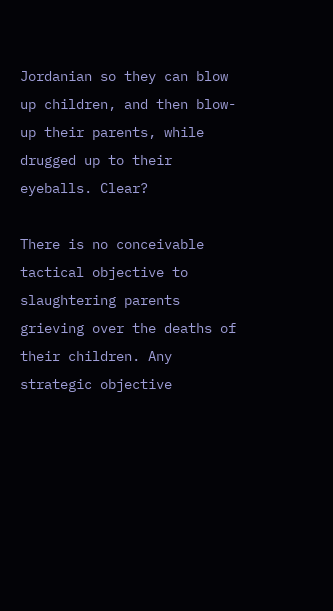Jordanian so they can blow up children, and then blow-up their parents, while drugged up to their eyeballs. Clear?

There is no conceivable tactical objective to slaughtering parents grieving over the deaths of their children. Any strategic objective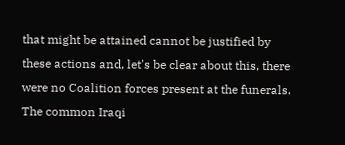that might be attained cannot be justified by these actions and, let's be clear about this, there were no Coalition forces present at the funerals. The common Iraqi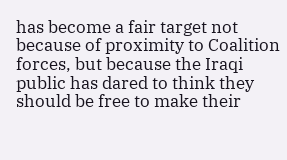has become a fair target not because of proximity to Coalition forces, but because the Iraqi public has dared to think they should be free to make their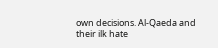own decisions. Al-Qaeda and their ilk hate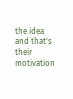the idea and that's their motivation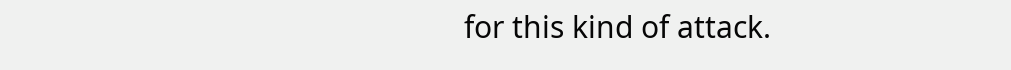for this kind of attack.